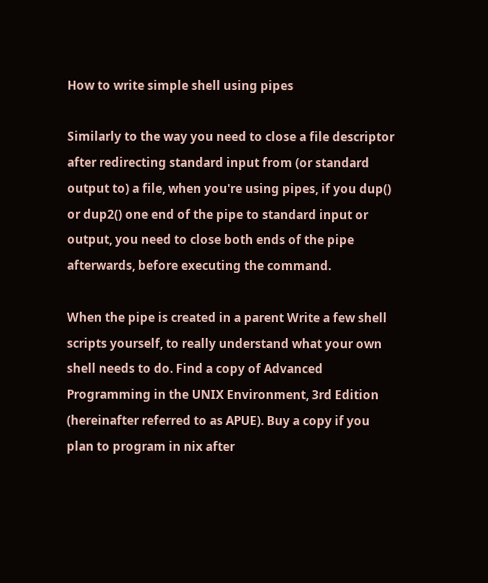How to write simple shell using pipes

Similarly to the way you need to close a file descriptor after redirecting standard input from (or standard output to) a file, when you're using pipes, if you dup() or dup2() one end of the pipe to standard input or output, you need to close both ends of the pipe afterwards, before executing the command.

When the pipe is created in a parent Write a few shell scripts yourself, to really understand what your own shell needs to do. Find a copy of Advanced Programming in the UNIX Environment, 3rd Edition (hereinafter referred to as APUE). Buy a copy if you plan to program in nix after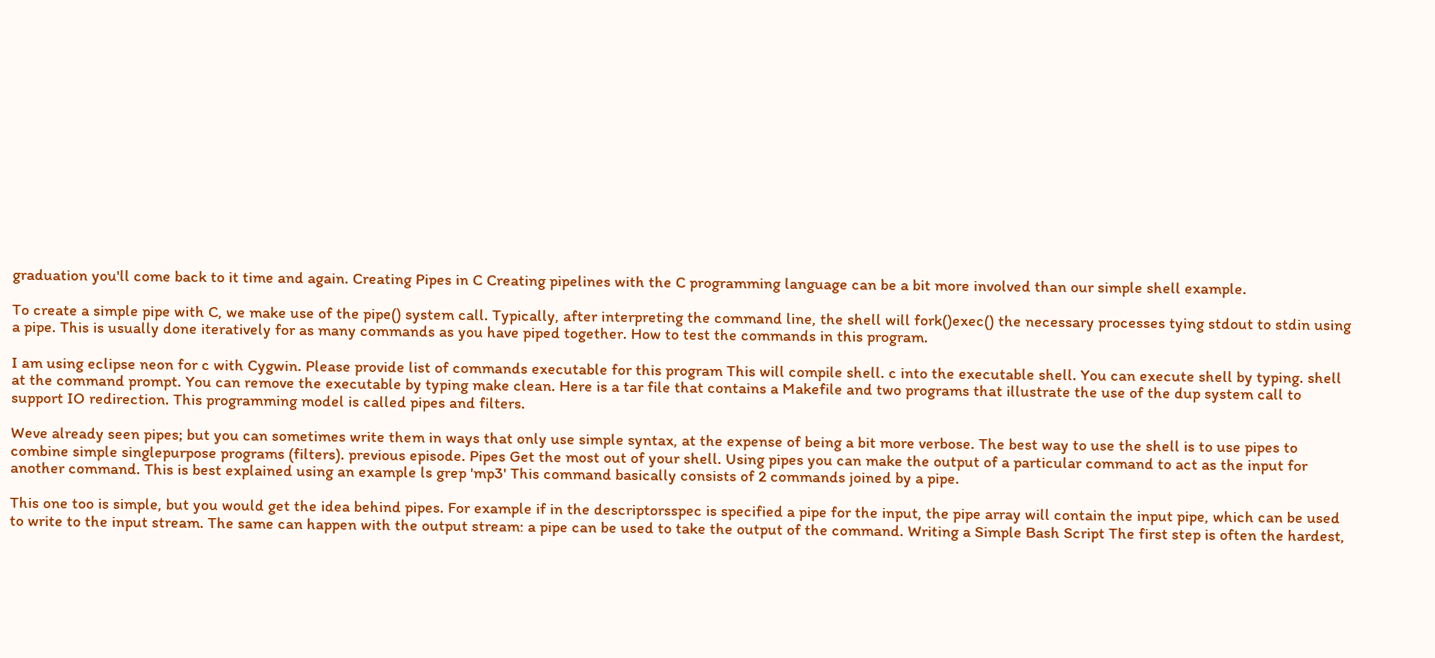graduation you'll come back to it time and again. Creating Pipes in C Creating pipelines with the C programming language can be a bit more involved than our simple shell example.

To create a simple pipe with C, we make use of the pipe() system call. Typically, after interpreting the command line, the shell will fork()exec() the necessary processes tying stdout to stdin using a pipe. This is usually done iteratively for as many commands as you have piped together. How to test the commands in this program.

I am using eclipse neon for c with Cygwin. Please provide list of commands executable for this program This will compile shell. c into the executable shell. You can execute shell by typing. shell at the command prompt. You can remove the executable by typing make clean. Here is a tar file that contains a Makefile and two programs that illustrate the use of the dup system call to support IO redirection. This programming model is called pipes and filters.

Weve already seen pipes; but you can sometimes write them in ways that only use simple syntax, at the expense of being a bit more verbose. The best way to use the shell is to use pipes to combine simple singlepurpose programs (filters). previous episode. Pipes Get the most out of your shell. Using pipes you can make the output of a particular command to act as the input for another command. This is best explained using an example ls grep 'mp3' This command basically consists of 2 commands joined by a pipe.

This one too is simple, but you would get the idea behind pipes. For example if in the descriptorsspec is specified a pipe for the input, the pipe array will contain the input pipe, which can be used to write to the input stream. The same can happen with the output stream: a pipe can be used to take the output of the command. Writing a Simple Bash Script The first step is often the hardest,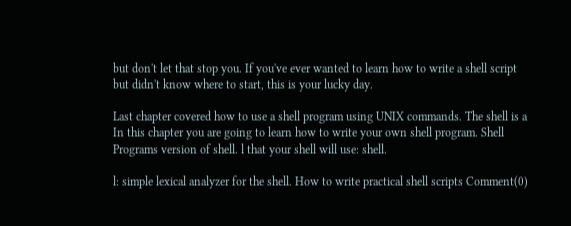but don't let that stop you. If you've ever wanted to learn how to write a shell script but didn't know where to start, this is your lucky day.

Last chapter covered how to use a shell program using UNIX commands. The shell is a In this chapter you are going to learn how to write your own shell program. Shell Programs version of shell. l that your shell will use: shell.

l: simple lexical analyzer for the shell. How to write practical shell scripts Comment(0)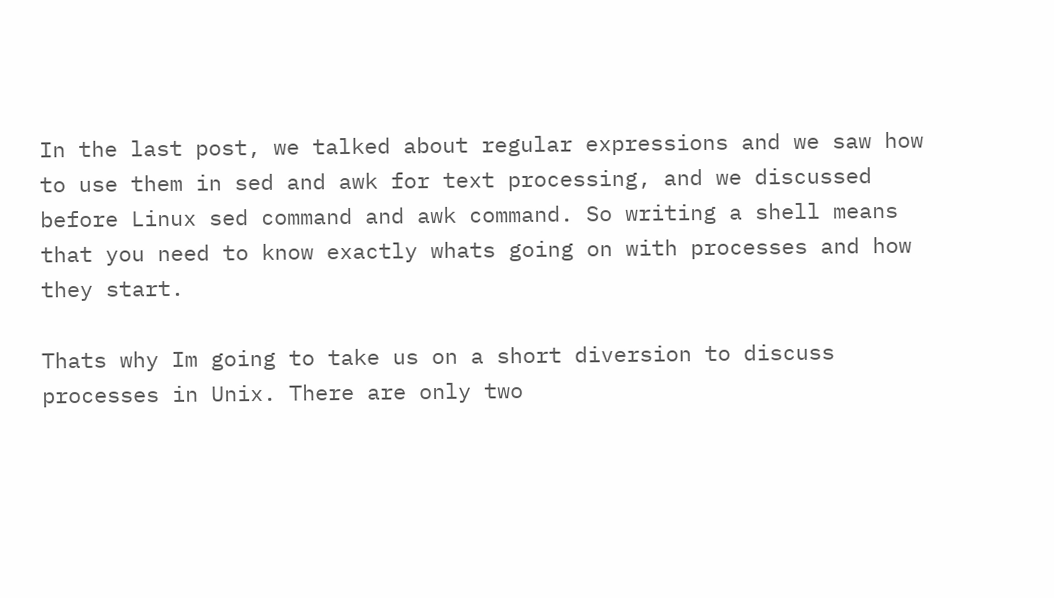In the last post, we talked about regular expressions and we saw how to use them in sed and awk for text processing, and we discussed before Linux sed command and awk command. So writing a shell means that you need to know exactly whats going on with processes and how they start.

Thats why Im going to take us on a short diversion to discuss processes in Unix. There are only two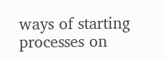ways of starting processes on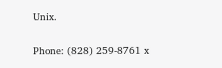Unix.

Phone: (828) 259-8761 x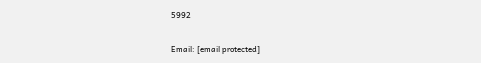5992

Email: [email protected]